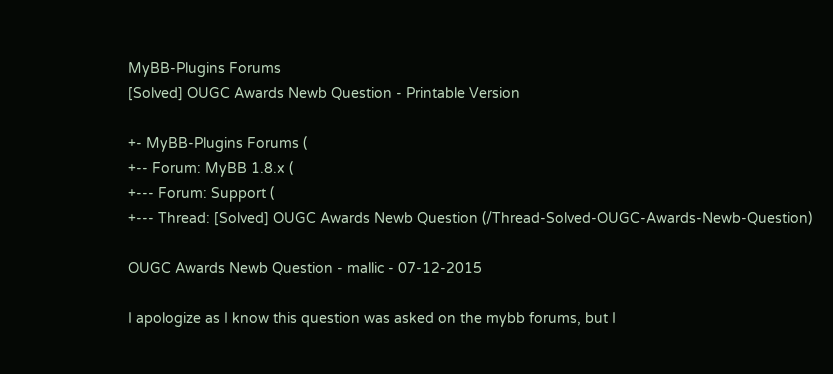MyBB-Plugins Forums
[Solved] OUGC Awards Newb Question - Printable Version

+- MyBB-Plugins Forums (
+-- Forum: MyBB 1.8.x (
+--- Forum: Support (
+--- Thread: [Solved] OUGC Awards Newb Question (/Thread-Solved-OUGC-Awards-Newb-Question)

OUGC Awards Newb Question - mallic - 07-12-2015

I apologize as I know this question was asked on the mybb forums, but I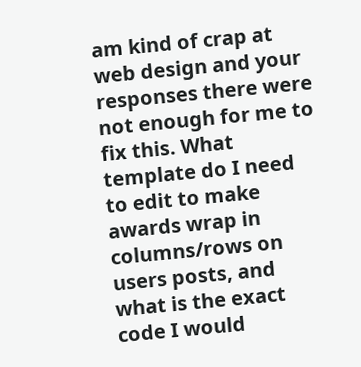am kind of crap at web design and your responses there were not enough for me to fix this. What template do I need to edit to make awards wrap in columns/rows on users posts, and what is the exact code I would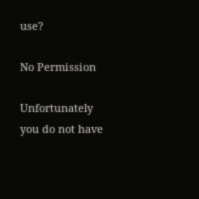use?

No Permission

Unfortunately you do not have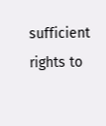sufficient rights to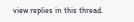view replies in this thread.